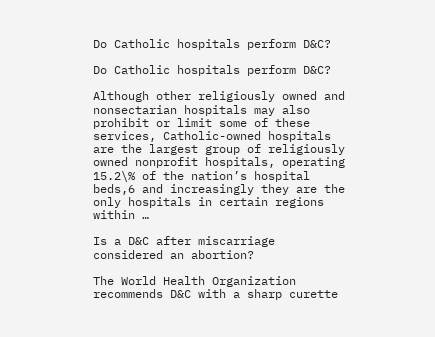Do Catholic hospitals perform D&C?

Do Catholic hospitals perform D&C?

Although other religiously owned and nonsectarian hospitals may also prohibit or limit some of these services, Catholic-owned hospitals are the largest group of religiously owned nonprofit hospitals, operating 15.2\% of the nation’s hospital beds,6 and increasingly they are the only hospitals in certain regions within …

Is a D&C after miscarriage considered an abortion?

The World Health Organization recommends D&C with a sharp curette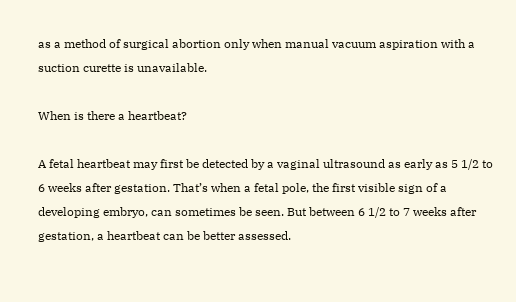as a method of surgical abortion only when manual vacuum aspiration with a suction curette is unavailable.

When is there a heartbeat?

A fetal heartbeat may first be detected by a vaginal ultrasound as early as 5 1/2 to 6 weeks after gestation. That’s when a fetal pole, the first visible sign of a developing embryo, can sometimes be seen. But between 6 1/2 to 7 weeks after gestation, a heartbeat can be better assessed.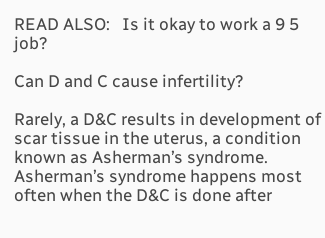READ ALSO:   Is it okay to work a 9 5 job?

Can D and C cause infertility?

Rarely, a D&C results in development of scar tissue in the uterus, a condition known as Asherman’s syndrome. Asherman’s syndrome happens most often when the D&C is done after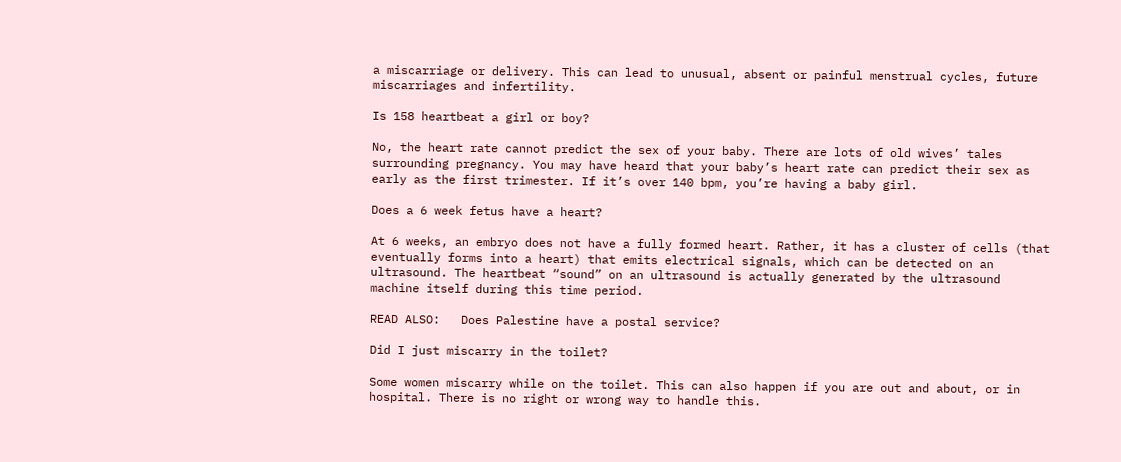a miscarriage or delivery. This can lead to unusual, absent or painful menstrual cycles, future miscarriages and infertility.

Is 158 heartbeat a girl or boy?

No, the heart rate cannot predict the sex of your baby. There are lots of old wives’ tales surrounding pregnancy. You may have heard that your baby’s heart rate can predict their sex as early as the first trimester. If it’s over 140 bpm, you’re having a baby girl.

Does a 6 week fetus have a heart?

At 6 weeks, an embryo does not have a fully formed heart. Rather, it has a cluster of cells (that eventually forms into a heart) that emits electrical signals, which can be detected on an ultrasound. The heartbeat “sound” on an ultrasound is actually generated by the ultrasound machine itself during this time period.

READ ALSO:   Does Palestine have a postal service?

Did I just miscarry in the toilet?

Some women miscarry while on the toilet. This can also happen if you are out and about, or in hospital. There is no right or wrong way to handle this.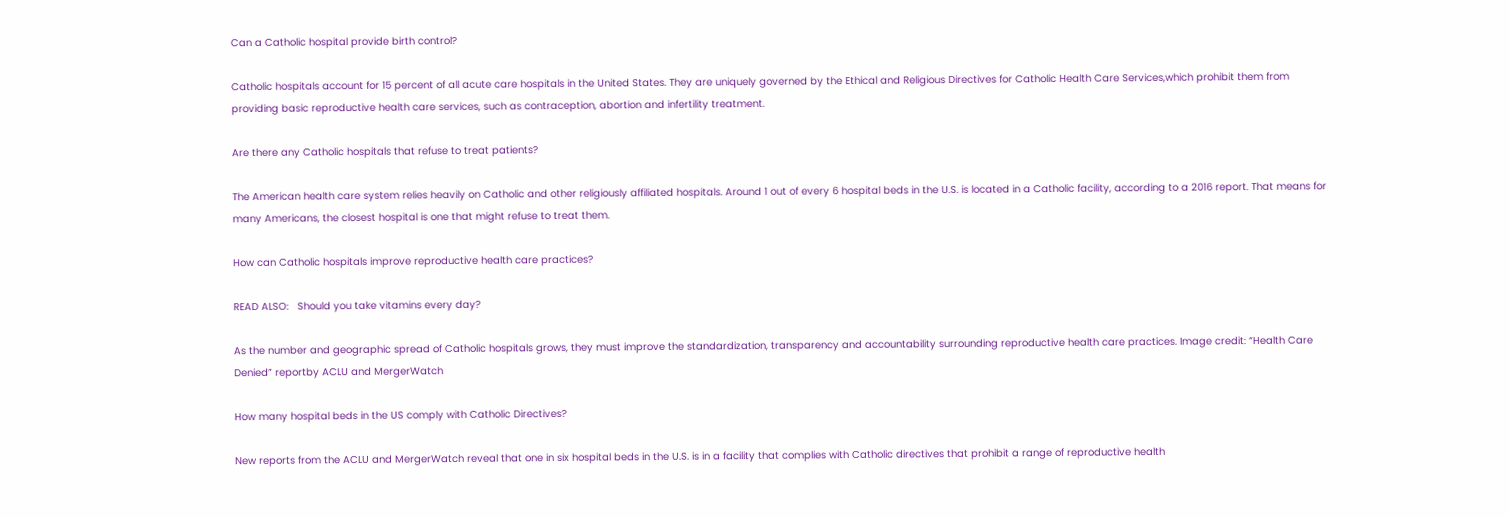Can a Catholic hospital provide birth control?

Catholic hospitals account for 15 percent of all acute care hospitals in the United States. They are uniquely governed by the Ethical and Religious Directives for Catholic Health Care Services,which prohibit them from providing basic reproductive health care services, such as contraception, abortion and infertility treatment.

Are there any Catholic hospitals that refuse to treat patients?

The American health care system relies heavily on Catholic and other religiously affiliated hospitals. Around 1 out of every 6 hospital beds in the U.S. is located in a Catholic facility, according to a 2016 report. That means for many Americans, the closest hospital is one that might refuse to treat them.

How can Catholic hospitals improve reproductive health care practices?

READ ALSO:   Should you take vitamins every day?

As the number and geographic spread of Catholic hospitals grows, they must improve the standardization, transparency and accountability surrounding reproductive health care practices. Image credit: “Health Care Denied” reportby ACLU and MergerWatch

How many hospital beds in the US comply with Catholic Directives?

New reports from the ACLU and MergerWatch reveal that one in six hospital beds in the U.S. is in a facility that complies with Catholic directives that prohibit a range of reproductive health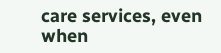care services, even when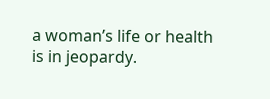a woman’s life or health is in jeopardy.